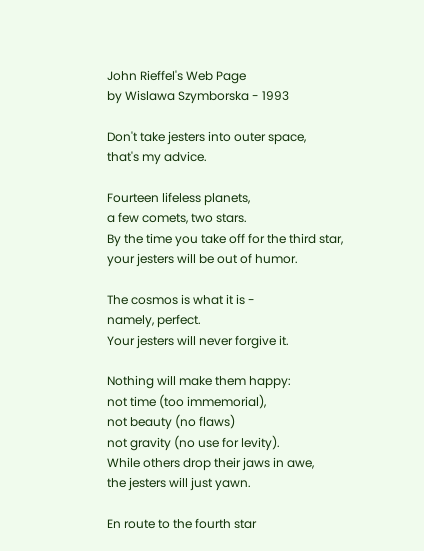John Rieffel's Web Page
by Wislawa Szymborska - 1993

Don't take jesters into outer space,
that's my advice.

Fourteen lifeless planets,
a few comets, two stars.
By the time you take off for the third star,
your jesters will be out of humor.

The cosmos is what it is -
namely, perfect.
Your jesters will never forgive it.

Nothing will make them happy:
not time (too immemorial),
not beauty (no flaws)
not gravity (no use for levity).
While others drop their jaws in awe,
the jesters will just yawn.

En route to the fourth star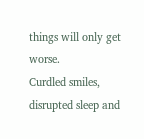things will only get worse.
Curdled smiles,
disrupted sleep and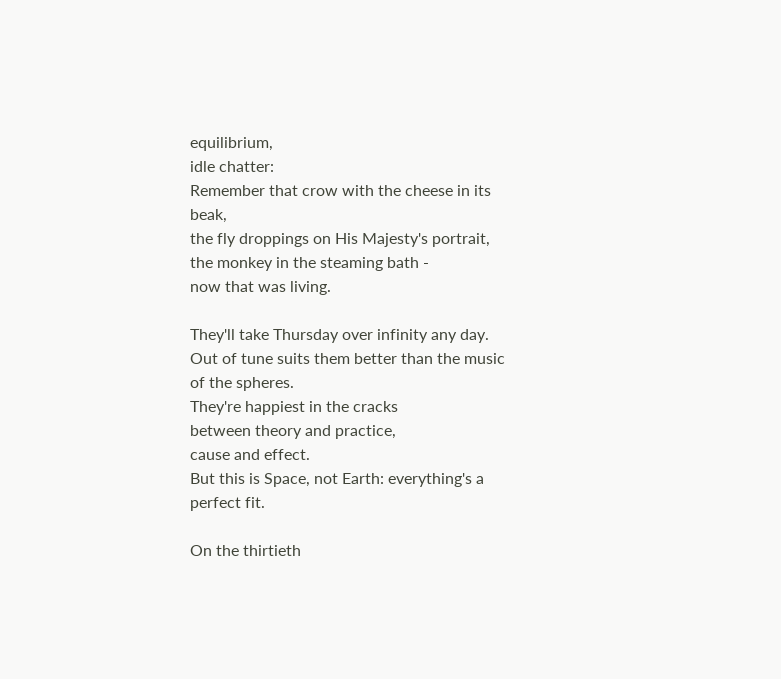equilibrium,
idle chatter:
Remember that crow with the cheese in its beak,
the fly droppings on His Majesty's portrait,
the monkey in the steaming bath -
now that was living.

They'll take Thursday over infinity any day.
Out of tune suits them better than the music of the spheres.
They're happiest in the cracks
between theory and practice,
cause and effect.
But this is Space, not Earth: everything's a perfect fit.

On the thirtieth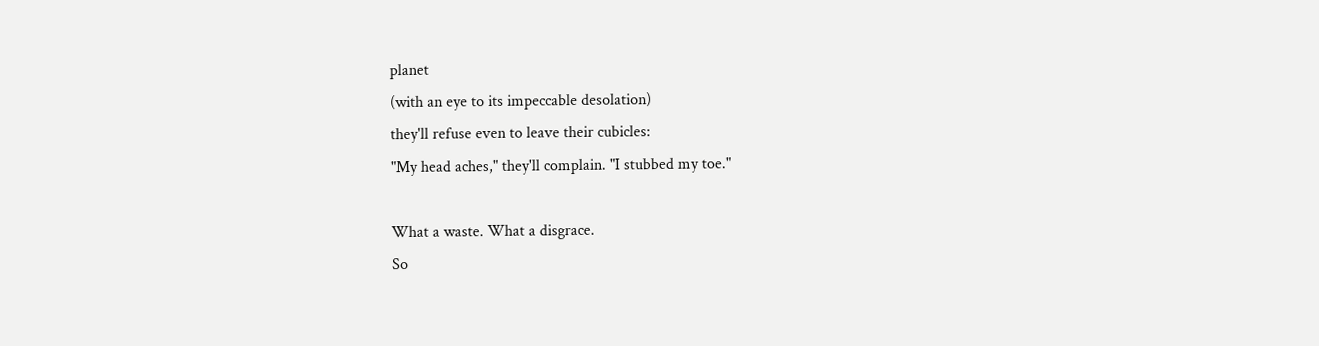planet
(with an eye to its impeccable desolation)
they'll refuse even to leave their cubicles:
"My head aches," they'll complain. "I stubbed my toe."

What a waste. What a disgrace.
So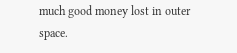much good money lost in outer space.